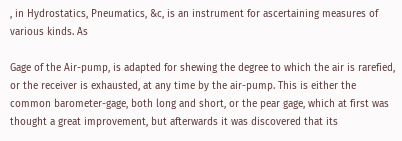, in Hydrostatics, Pneumatics, &c, is an instrument for ascertaining measures of various kinds. As

Gage of the Air-pump, is adapted for shewing the degree to which the air is rarefied, or the receiver is exhausted, at any time by the air-pump. This is either the common barometer-gage, both long and short, or the pear gage, which at first was thought a great improvement, but afterwards it was discovered that its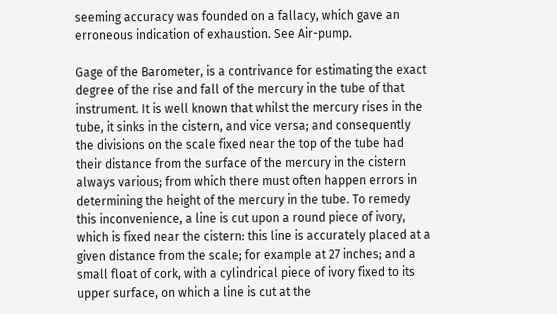seeming accuracy was founded on a fallacy, which gave an erroneous indication of exhaustion. See Air-pump.

Gage of the Barometer, is a contrivance for estimating the exact degree of the rise and fall of the mercury in the tube of that instrument. It is well known that whilst the mercury rises in the tube, it sinks in the cistern, and vice versa; and consequently the divisions on the scale fixed near the top of the tube had their distance from the surface of the mercury in the cistern always various; from which there must often happen errors in determining the height of the mercury in the tube. To remedy this inconvenience, a line is cut upon a round piece of ivory, which is fixed near the cistern: this line is accurately placed at a given distance from the scale; for example at 27 inches; and a small float of cork, with a cylindrical piece of ivory fixed to its upper surface, on which a line is cut at the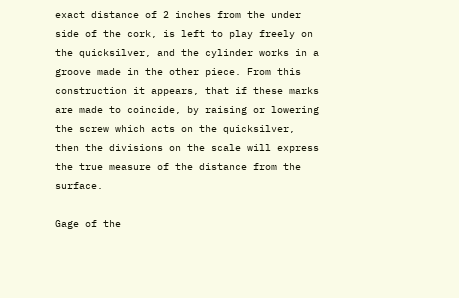exact distance of 2 inches from the under side of the cork, is left to play freely on the quicksilver, and the cylinder works in a groove made in the other piece. From this construction it appears, that if these marks are made to coincide, by raising or lowering the screw which acts on the quicksilver, then the divisions on the scale will express the true measure of the distance from the surface.

Gage of the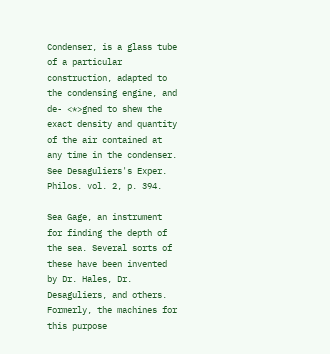Condenser, is a glass tube of a particular construction, adapted to the condensing engine, and de- <*>gned to shew the exact density and quantity of the air contained at any time in the condenser. See Desaguliers's Exper. Philos. vol. 2, p. 394.

Sea Gage, an instrument for finding the depth of the sea. Several sorts of these have been invented by Dr. Hales, Dr. Desaguliers, and others. Formerly, the machines for this purpose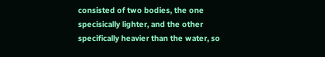consisted of two bodies, the one specisically lighter, and the other specifically heavier than the water, so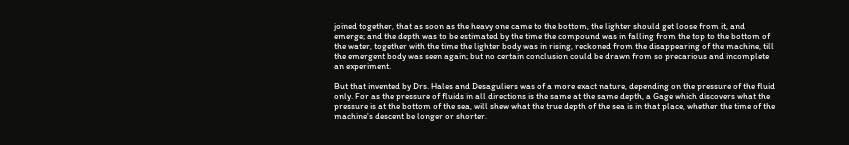joined together, that as soon as the heavy one came to the bottom, the lighter should get loose from it, and emerge; and the depth was to be estimated by the time the compound was in falling from the top to the bottom of the water, together with the time the lighter body was in rising, reckoned from the disappearing of the machine, till the emergent body was seen again; but no certain conclusion could be drawn from so precarious and incomplete an experiment.

But that invented by Drs. Hales and Desaguliers was of a more exact nature, depending on the pressure of the fluid only. For as the pressure of fluids in all directions is the same at the same depth, a Gage which discovers what the pressure is at the bottom of the sea, will shew what the true depth of the sea is in that place, whether the time of the machine's descent be longer or shorter.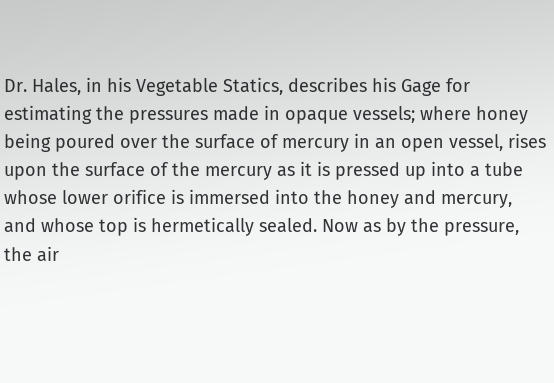Dr. Hales, in his Vegetable Statics, describes his Gage for estimating the pressures made in opaque vessels; where honey being poured over the surface of mercury in an open vessel, rises upon the surface of the mercury as it is pressed up into a tube whose lower orifice is immersed into the honey and mercury, and whose top is hermetically sealed. Now as by the pressure, the air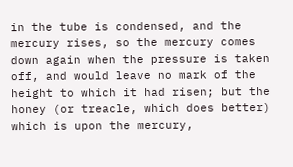in the tube is condensed, and the mercury rises, so the mercury comes down again when the pressure is taken off, and would leave no mark of the height to which it had risen; but the honey (or treacle, which does better) which is upon the mercury,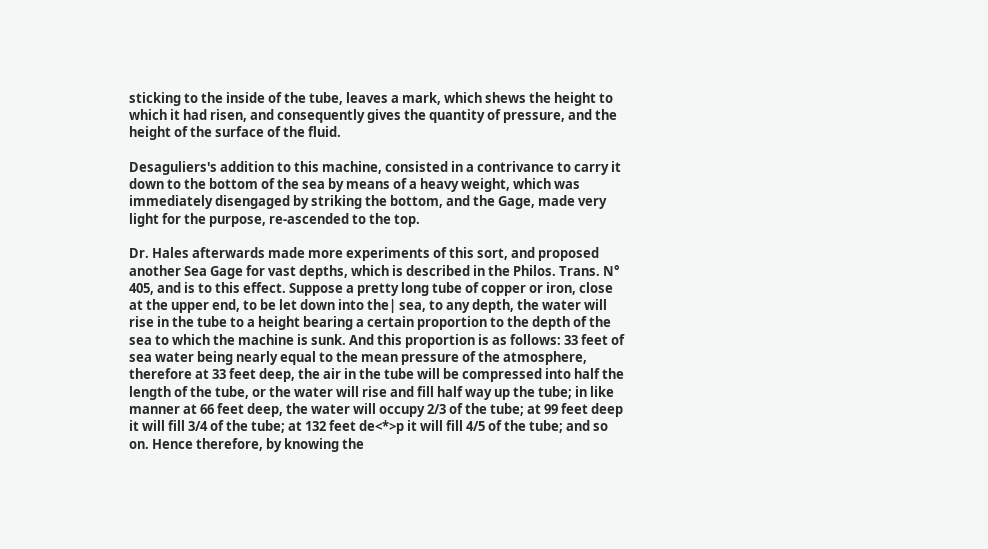sticking to the inside of the tube, leaves a mark, which shews the height to which it had risen, and consequently gives the quantity of pressure, and the height of the surface of the fluid.

Desaguliers's addition to this machine, consisted in a contrivance to carry it down to the bottom of the sea by means of a heavy weight, which was immediately disengaged by striking the bottom, and the Gage, made very light for the purpose, re-ascended to the top.

Dr. Hales afterwards made more experiments of this sort, and proposed another Sea Gage for vast depths, which is described in the Philos. Trans. N° 405, and is to this effect. Suppose a pretty long tube of copper or iron, close at the upper end, to be let down into the| sea, to any depth, the water will rise in the tube to a height bearing a certain proportion to the depth of the sea to which the machine is sunk. And this proportion is as follows: 33 feet of sea water being nearly equal to the mean pressure of the atmosphere, therefore at 33 feet deep, the air in the tube will be compressed into half the length of the tube, or the water will rise and fill half way up the tube; in like manner at 66 feet deep, the water will occupy 2/3 of the tube; at 99 feet deep it will fill 3/4 of the tube; at 132 feet de<*>p it will fill 4/5 of the tube; and so on. Hence therefore, by knowing the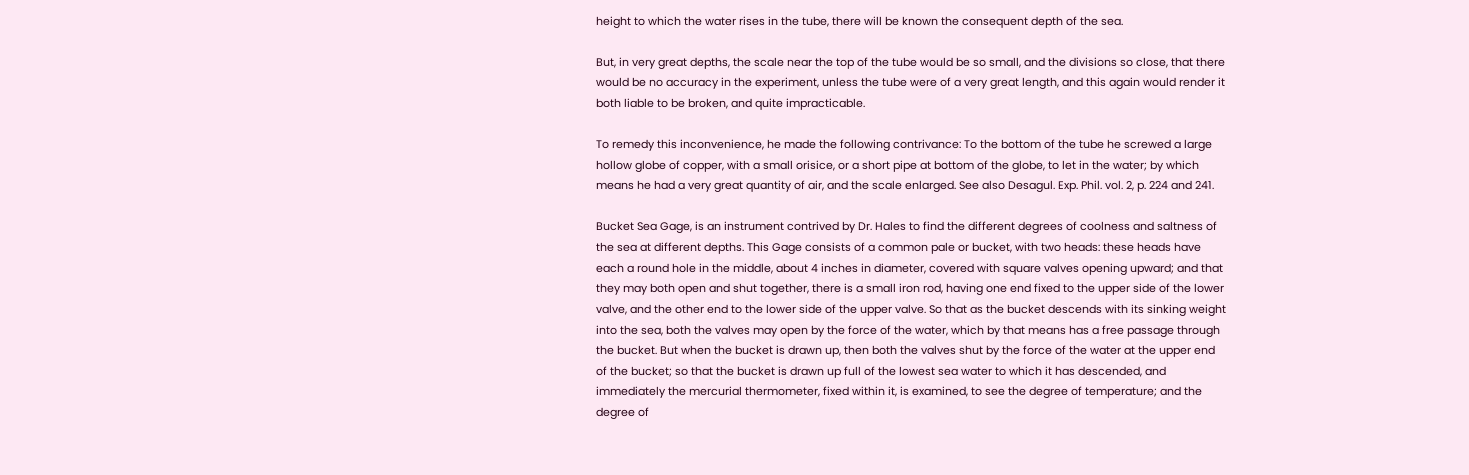height to which the water rises in the tube, there will be known the consequent depth of the sea.

But, in very great depths, the scale near the top of the tube would be so small, and the divisions so close, that there would be no accuracy in the experiment, unless the tube were of a very great length, and this again would render it both liable to be broken, and quite impracticable.

To remedy this inconvenience, he made the following contrivance: To the bottom of the tube he screwed a large hollow globe of copper, with a small orisice, or a short pipe at bottom of the globe, to let in the water; by which means he had a very great quantity of air, and the scale enlarged. See also Desagul. Exp. Phil. vol. 2, p. 224 and 241.

Bucket Sea Gage, is an instrument contrived by Dr. Hales to find the different degrees of coolness and saltness of the sea at different depths. This Gage consists of a common pale or bucket, with two heads: these heads have each a round hole in the middle, about 4 inches in diameter, covered with square valves opening upward; and that they may both open and shut together, there is a small iron rod, having one end fixed to the upper side of the lower valve, and the other end to the lower side of the upper valve. So that as the bucket descends with its sinking weight into the sea, both the valves may open by the force of the water, which by that means has a free passage through the bucket. But when the bucket is drawn up, then both the valves shut by the force of the water at the upper end of the bucket; so that the bucket is drawn up full of the lowest sea water to which it has descended, and immediately the mercurial thermometer, fixed within it, is examined, to see the degree of temperature; and the degree of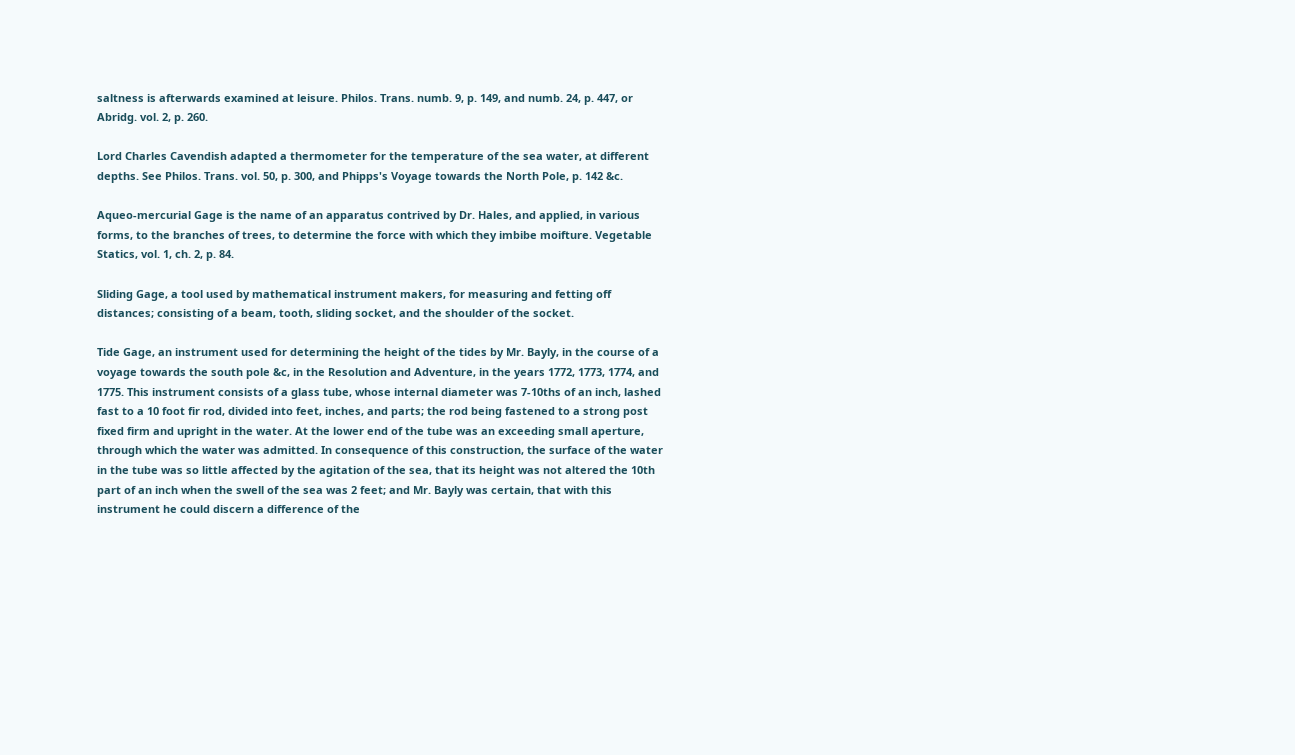saltness is afterwards examined at leisure. Philos. Trans. numb. 9, p. 149, and numb. 24, p. 447, or Abridg. vol. 2, p. 260.

Lord Charles Cavendish adapted a thermometer for the temperature of the sea water, at different depths. See Philos. Trans. vol. 50, p. 300, and Phipps's Voyage towards the North Pole, p. 142 &c.

Aqueo-mercurial Gage is the name of an apparatus contrived by Dr. Hales, and applied, in various forms, to the branches of trees, to determine the force with which they imbibe moifture. Vegetable Statics, vol. 1, ch. 2, p. 84.

Sliding Gage, a tool used by mathematical instrument makers, for measuring and fetting off distances; consisting of a beam, tooth, sliding socket, and the shoulder of the socket.

Tide Gage, an instrument used for determining the height of the tides by Mr. Bayly, in the course of a voyage towards the south pole &c, in the Resolution and Adventure, in the years 1772, 1773, 1774, and 1775. This instrument consists of a glass tube, whose internal diameter was 7-10ths of an inch, lashed fast to a 10 foot fir rod, divided into feet, inches, and parts; the rod being fastened to a strong post fixed firm and upright in the water. At the lower end of the tube was an exceeding small aperture, through which the water was admitted. In consequence of this construction, the surface of the water in the tube was so little affected by the agitation of the sea, that its height was not altered the 10th part of an inch when the swell of the sea was 2 feet; and Mr. Bayly was certain, that with this instrument he could discern a difference of the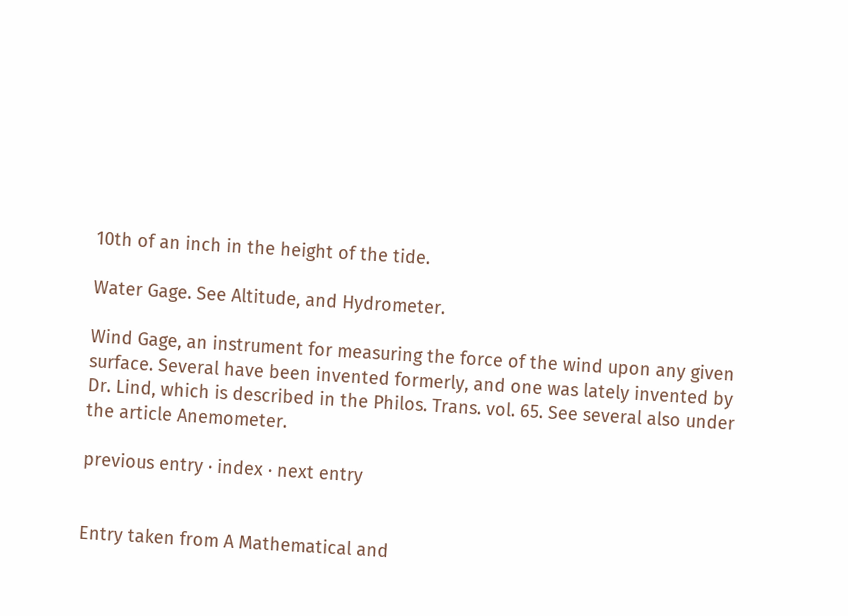10th of an inch in the height of the tide.

Water Gage. See Altitude, and Hydrometer.

Wind Gage, an instrument for measuring the force of the wind upon any given surface. Several have been invented formerly, and one was lately invented by Dr. Lind, which is described in the Philos. Trans. vol. 65. See several also under the article Anemometer.

previous entry · index · next entry


Entry taken from A Mathematical and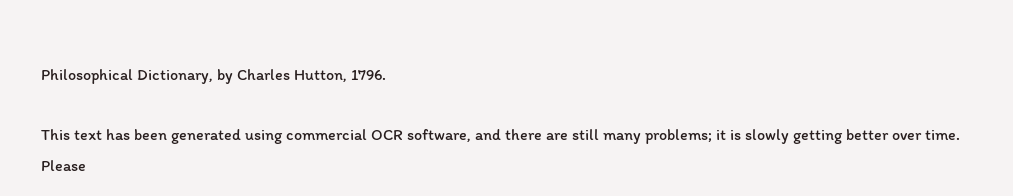Philosophical Dictionary, by Charles Hutton, 1796.

This text has been generated using commercial OCR software, and there are still many problems; it is slowly getting better over time. Please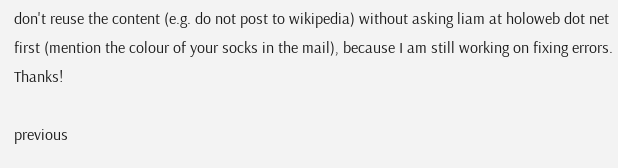don't reuse the content (e.g. do not post to wikipedia) without asking liam at holoweb dot net first (mention the colour of your socks in the mail), because I am still working on fixing errors. Thanks!

previous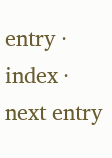entry · index · next entry